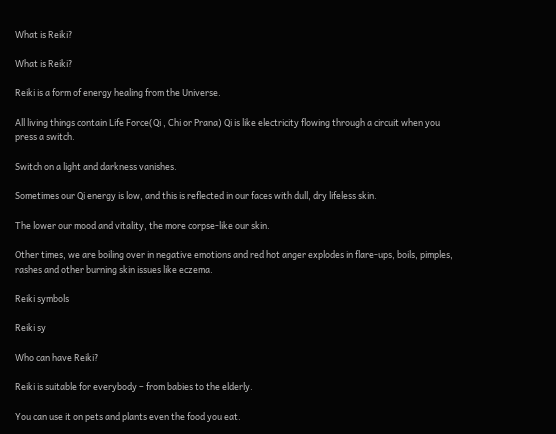What is Reiki?

What is Reiki?

Reiki is a form of energy healing from the Universe.

All living things contain Life Force(Qi , Chi or Prana) Qi is like electricity flowing through a circuit when you press a switch.

Switch on a light and darkness vanishes.

Sometimes our Qi energy is low, and this is reflected in our faces with dull, dry lifeless skin.

The lower our mood and vitality, the more corpse-like our skin.

Other times, we are boiling over in negative emotions and red hot anger explodes in flare-ups, boils, pimples, rashes and other burning skin issues like eczema.

Reiki symbols

Reiki sy

Who can have Reiki?

Reiki is suitable for everybody – from babies to the elderly.

You can use it on pets and plants even the food you eat.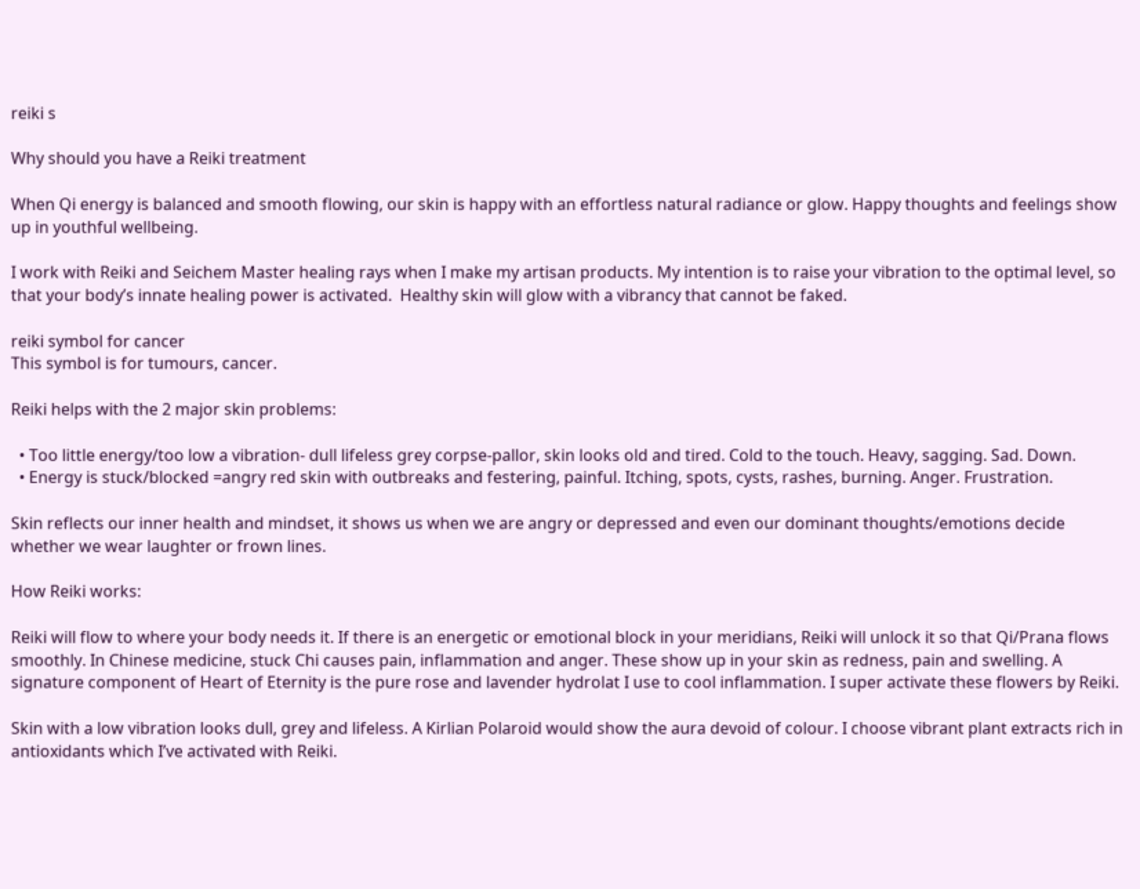reiki s

Why should you have a Reiki treatment

When Qi energy is balanced and smooth flowing, our skin is happy with an effortless natural radiance or glow. Happy thoughts and feelings show up in youthful wellbeing.

I work with Reiki and Seichem Master healing rays when I make my artisan products. My intention is to raise your vibration to the optimal level, so that your body’s innate healing power is activated.  Healthy skin will glow with a vibrancy that cannot be faked.

reiki symbol for cancer
This symbol is for tumours, cancer.

Reiki helps with the 2 major skin problems:

  • Too little energy/too low a vibration- dull lifeless grey corpse-pallor, skin looks old and tired. Cold to the touch. Heavy, sagging. Sad. Down.
  • Energy is stuck/blocked =angry red skin with outbreaks and festering, painful. Itching, spots, cysts, rashes, burning. Anger. Frustration.

Skin reflects our inner health and mindset, it shows us when we are angry or depressed and even our dominant thoughts/emotions decide whether we wear laughter or frown lines.

How Reiki works:

Reiki will flow to where your body needs it. If there is an energetic or emotional block in your meridians, Reiki will unlock it so that Qi/Prana flows smoothly. In Chinese medicine, stuck Chi causes pain, inflammation and anger. These show up in your skin as redness, pain and swelling. A signature component of Heart of Eternity is the pure rose and lavender hydrolat I use to cool inflammation. I super activate these flowers by Reiki.

Skin with a low vibration looks dull, grey and lifeless. A Kirlian Polaroid would show the aura devoid of colour. I choose vibrant plant extracts rich in antioxidants which I’ve activated with Reiki.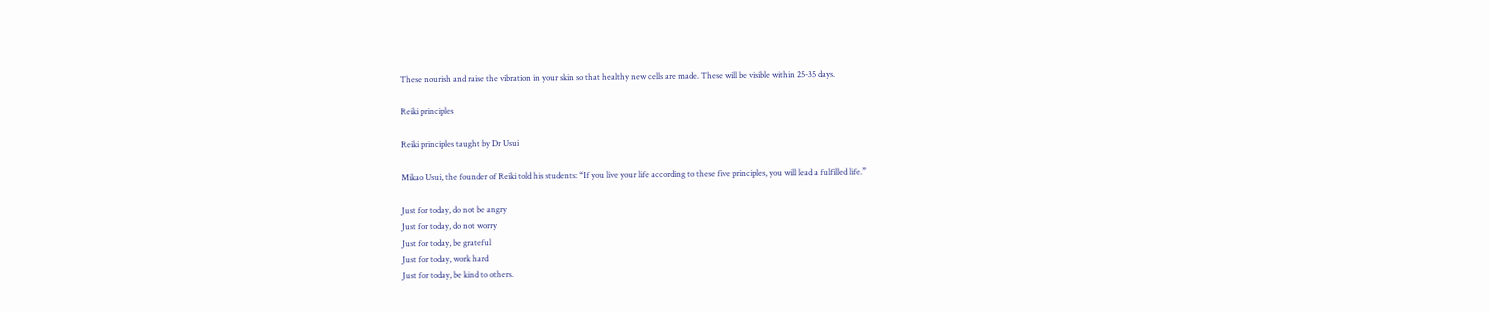These nourish and raise the vibration in your skin so that healthy new cells are made. These will be visible within 25-35 days.

Reiki principles

Reiki principles taught by Dr Usui

Mikao Usui, the founder of Reiki told his students: “If you live your life according to these five principles, you will lead a fulfilled life.”

Just for today, do not be angry
Just for today, do not worry
Just for today, be grateful
Just for today, work hard
Just for today, be kind to others.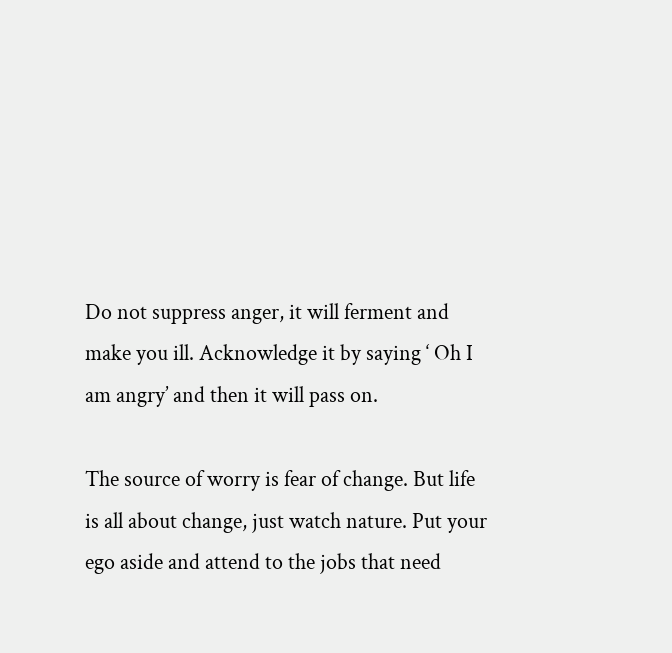Do not suppress anger, it will ferment and make you ill. Acknowledge it by saying ‘ Oh I am angry’ and then it will pass on.

The source of worry is fear of change. But life is all about change, just watch nature. Put your ego aside and attend to the jobs that need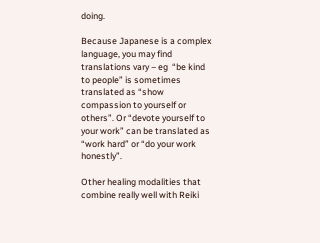doing.

Because Japanese is a complex language, you may find translations vary – eg  “be kind to people” is sometimes translated as “show compassion to yourself or others”. Or “devote yourself to your work” can be translated as “work hard” or “do your work honestly”.

Other healing modalities that combine really well with Reiki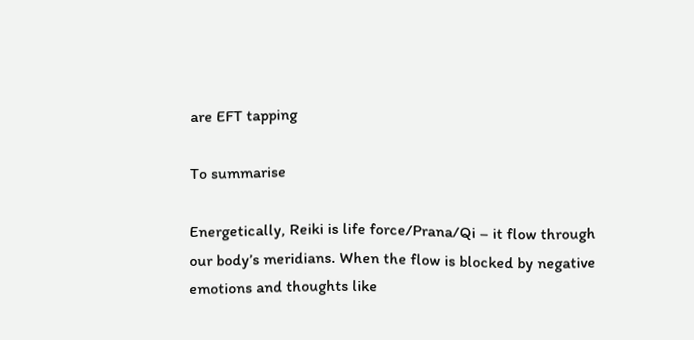are EFT tapping

To summarise

Energetically, Reiki is life force/Prana/Qi – it flow through our body’s meridians. When the flow is blocked by negative emotions and thoughts like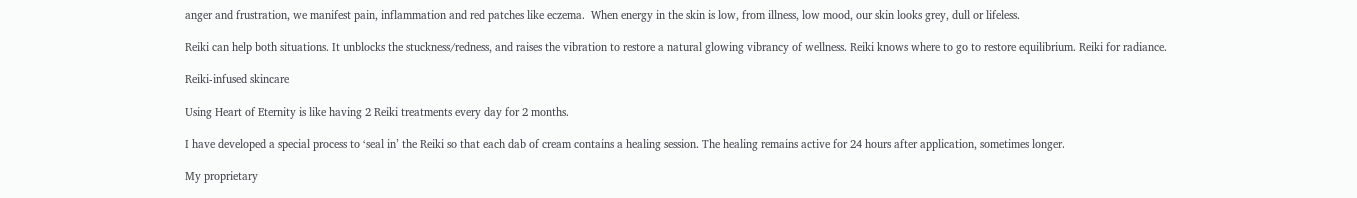anger and frustration, we manifest pain, inflammation and red patches like eczema.  When energy in the skin is low, from illness, low mood, our skin looks grey, dull or lifeless.

Reiki can help both situations. It unblocks the stuckness/redness, and raises the vibration to restore a natural glowing vibrancy of wellness. Reiki knows where to go to restore equilibrium. Reiki for radiance.

Reiki-infused skincare

Using Heart of Eternity is like having 2 Reiki treatments every day for 2 months.

I have developed a special process to ‘seal in’ the Reiki so that each dab of cream contains a healing session. The healing remains active for 24 hours after application, sometimes longer.

My proprietary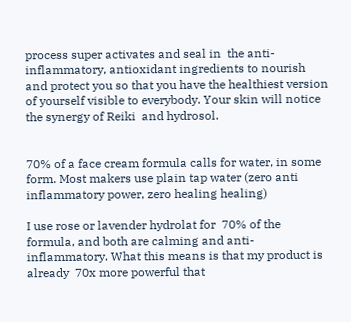process super activates and seal in  the anti-inflammatory, antioxidant ingredients to nourish and protect you so that you have the healthiest version of yourself visible to everybody. Your skin will notice the synergy of Reiki  and hydrosol.


70% of a face cream formula calls for water, in some form. Most makers use plain tap water (zero anti inflammatory power, zero healing healing)

I use rose or lavender hydrolat for  70% of the formula, and both are calming and anti-inflammatory. What this means is that my product is already  70x more powerful that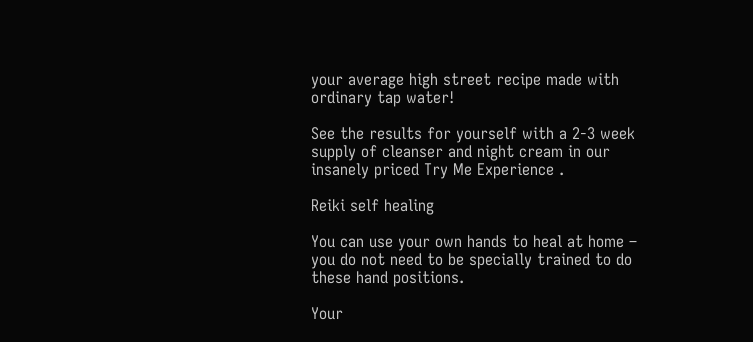your average high street recipe made with ordinary tap water!

See the results for yourself with a 2-3 week supply of cleanser and night cream in our insanely priced Try Me Experience .

Reiki self healing

You can use your own hands to heal at home – you do not need to be specially trained to do these hand positions.

Your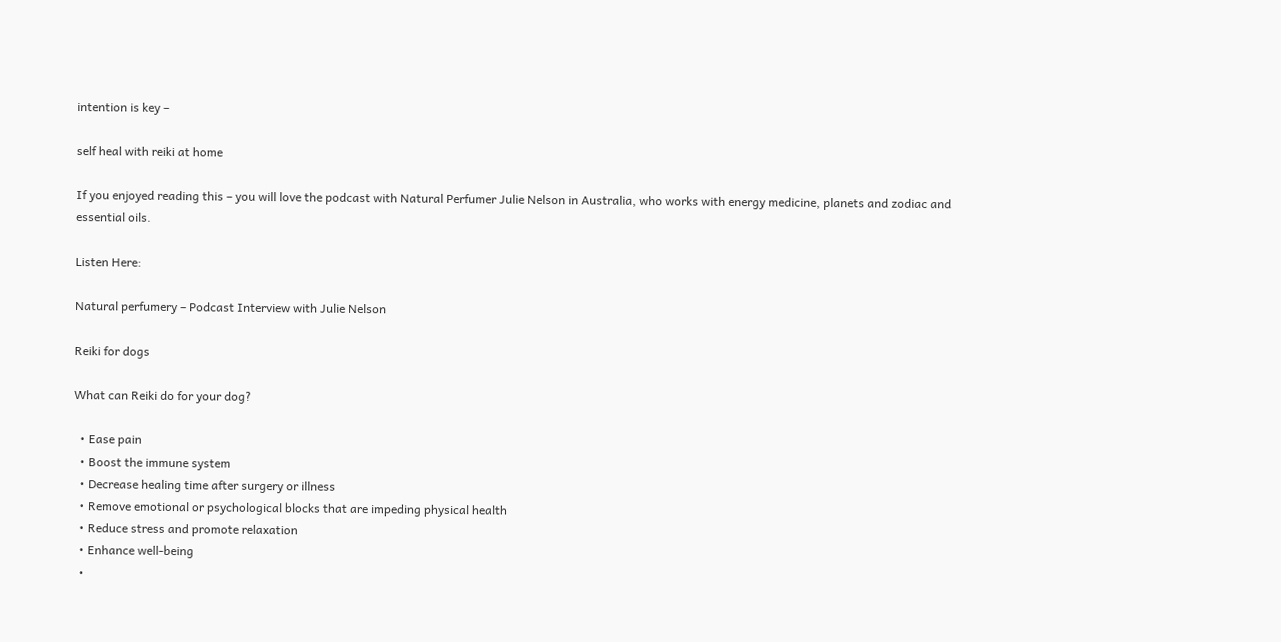intention is key –

self heal with reiki at home

If you enjoyed reading this – you will love the podcast with Natural Perfumer Julie Nelson in Australia, who works with energy medicine, planets and zodiac and essential oils.

Listen Here:

Natural perfumery – Podcast Interview with Julie Nelson

Reiki for dogs

What can Reiki do for your dog?

  • Ease pain
  • Boost the immune system
  • Decrease healing time after surgery or illness
  • Remove emotional or psychological blocks that are impeding physical health
  • Reduce stress and promote relaxation
  • Enhance well-being
  •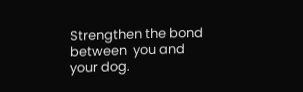Strengthen the bond between  you and your dog.